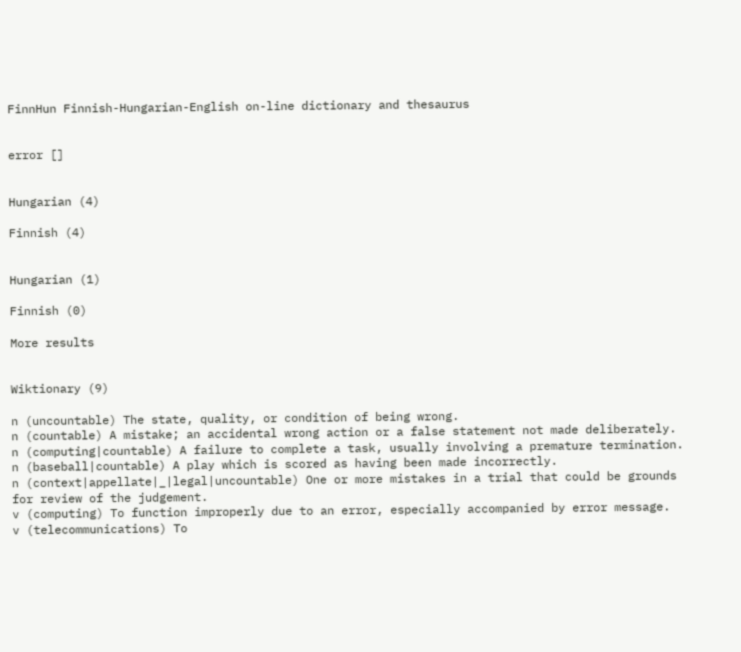FinnHun Finnish-Hungarian-English on-line dictionary and thesaurus


error []


Hungarian (4)

Finnish (4)


Hungarian (1)

Finnish (0)

More results


Wiktionary (9)

n (uncountable) The state, quality, or condition of being wrong.
n (countable) A mistake; an accidental wrong action or a false statement not made deliberately.
n (computing|countable) A failure to complete a task, usually involving a premature termination.
n (baseball|countable) A play which is scored as having been made incorrectly.
n (context|appellate|_|legal|uncountable) One or more mistakes in a trial that could be grounds for review of the judgement.
v (computing) To function improperly due to an error, especially accompanied by error message.
v (telecommunications) To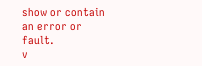show or contain an error or fault.
v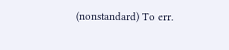(nonstandard) To err.